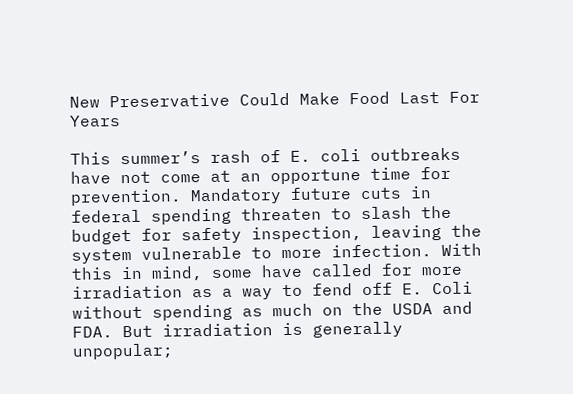New Preservative Could Make Food Last For Years

This summer’s rash of E. coli outbreaks have not come at an opportune time for prevention. Mandatory future cuts in federal spending threaten to slash the budget for safety inspection, leaving the system vulnerable to more infection. With this in mind, some have called for more irradiation as a way to fend off E. Coli without spending as much on the USDA and FDA. But irradiation is generally unpopular;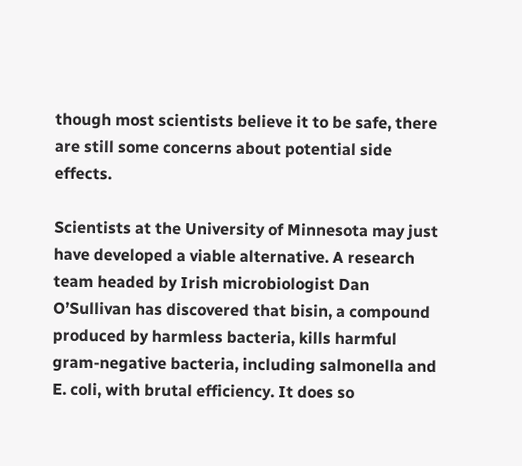though most scientists believe it to be safe, there are still some concerns about potential side effects.

Scientists at the University of Minnesota may just have developed a viable alternative. A research team headed by Irish microbiologist Dan O’Sullivan has discovered that bisin, a compound produced by harmless bacteria, kills harmful gram-negative bacteria, including salmonella and E. coli, with brutal efficiency. It does so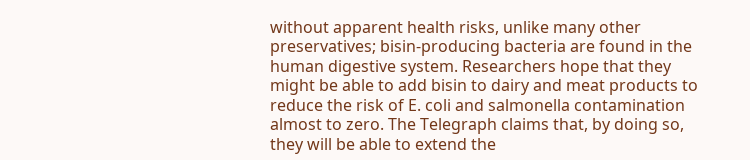without apparent health risks, unlike many other preservatives; bisin-producing bacteria are found in the human digestive system. Researchers hope that they might be able to add bisin to dairy and meat products to reduce the risk of E. coli and salmonella contamination almost to zero. The Telegraph claims that, by doing so, they will be able to extend the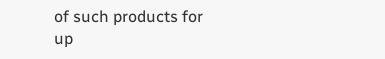of such products for up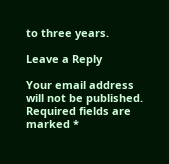to three years.

Leave a Reply

Your email address will not be published. Required fields are marked *